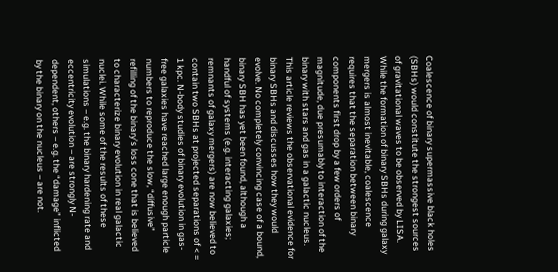Coalescence of binary supermassive black holes (SBHs) would constitute the strongest sources of gravitational waves to be observed by LISA. While the formation of binary SBHs during galaxy mergers is almost inevitable, coalescence requires that the separation between binary components first drop by a few orders of magnitude, due presumably to interaction of the binary with stars and gas in a galactic nucleus. This article reviews the observational evidence for binary SBHs and discusses how they would evolve. No completely convincing case of a bound, binary SBH has yet been found, although a handful of systems (e.g. interacting galaxies; remnants of galaxy mergers) are now believed to contain two SBHs at projected separations of < = 1 kpc. N-body studies of binary evolution in gas-free galaxies have reached large enough particle numbers to reproduce the slow, “diffusive” refilling of the binary’s loss cone that is believed to characterize binary evolution in real galactic nuclei. While some of the results of these simulations – e.g. the binary hardening rate and eccentricity evolution – are strongly N-dependent, others – e.g. the “damage” inflicted by the binary on the nucleus – are not.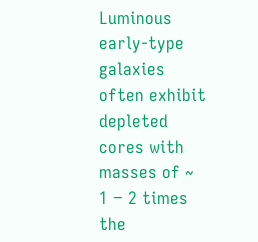Luminous early-type galaxies often exhibit depleted cores with masses of ~ 1 − 2 times the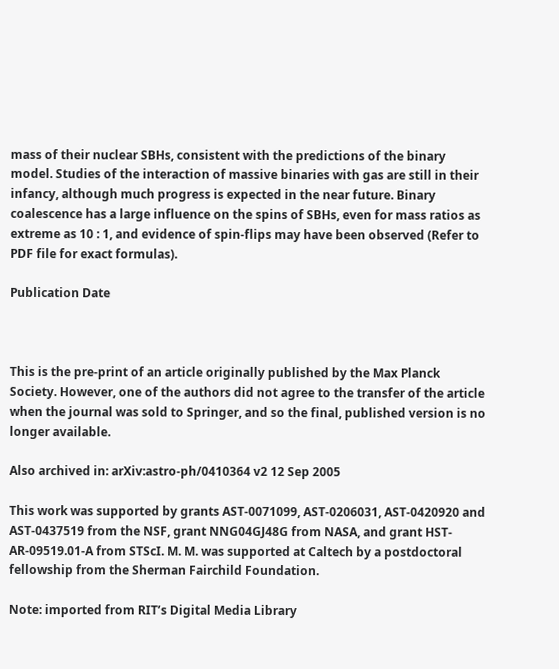mass of their nuclear SBHs, consistent with the predictions of the binary model. Studies of the interaction of massive binaries with gas are still in their infancy, although much progress is expected in the near future. Binary coalescence has a large influence on the spins of SBHs, even for mass ratios as extreme as 10 : 1, and evidence of spin-flips may have been observed (Refer to PDF file for exact formulas).

Publication Date



This is the pre-print of an article originally published by the Max Planck Society. However, one of the authors did not agree to the transfer of the article when the journal was sold to Springer, and so the final, published version is no longer available.

Also archived in: arXiv:astro-ph/0410364 v2 12 Sep 2005

This work was supported by grants AST-0071099, AST-0206031, AST-0420920 and AST-0437519 from the NSF, grant NNG04GJ48G from NASA, and grant HST-AR-09519.01-A from STScI. M. M. was supported at Caltech by a postdoctoral fellowship from the Sherman Fairchild Foundation.

Note: imported from RIT’s Digital Media Library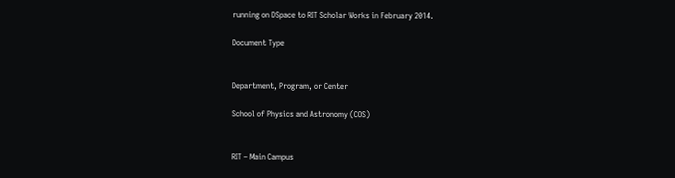running on DSpace to RIT Scholar Works in February 2014.

Document Type


Department, Program, or Center

School of Physics and Astronomy (COS)


RIT – Main Campus